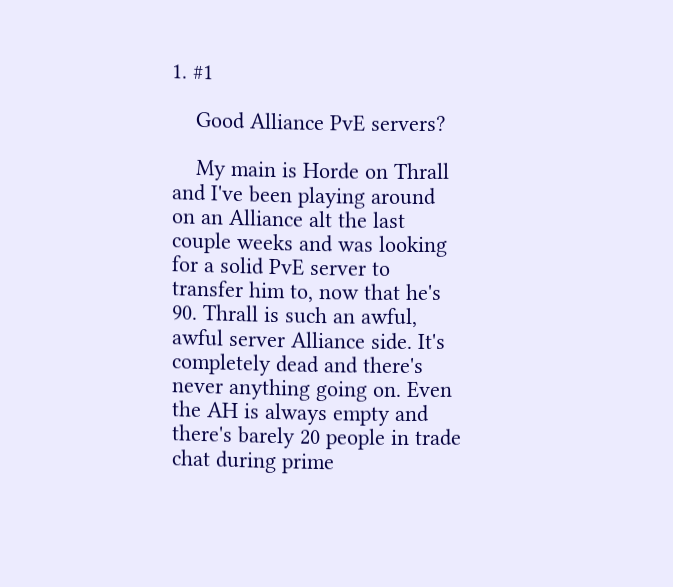1. #1

    Good Alliance PvE servers?

    My main is Horde on Thrall and I've been playing around on an Alliance alt the last couple weeks and was looking for a solid PvE server to transfer him to, now that he's 90. Thrall is such an awful, awful server Alliance side. It's completely dead and there's never anything going on. Even the AH is always empty and there's barely 20 people in trade chat during prime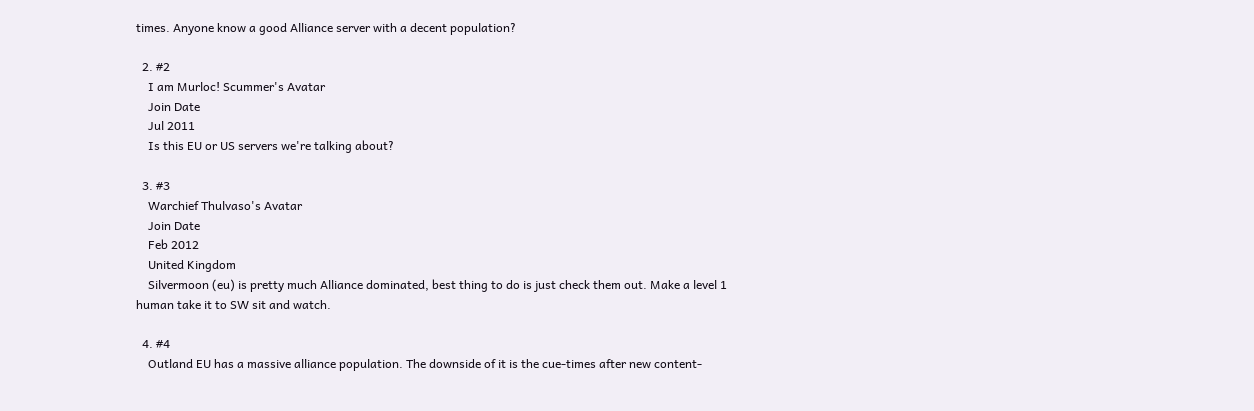times. Anyone know a good Alliance server with a decent population?

  2. #2
    I am Murloc! Scummer's Avatar
    Join Date
    Jul 2011
    Is this EU or US servers we're talking about?

  3. #3
    Warchief Thulvaso's Avatar
    Join Date
    Feb 2012
    United Kingdom
    Silvermoon (eu) is pretty much Alliance dominated, best thing to do is just check them out. Make a level 1 human take it to SW sit and watch.

  4. #4
    Outland EU has a massive alliance population. The downside of it is the cue-times after new content-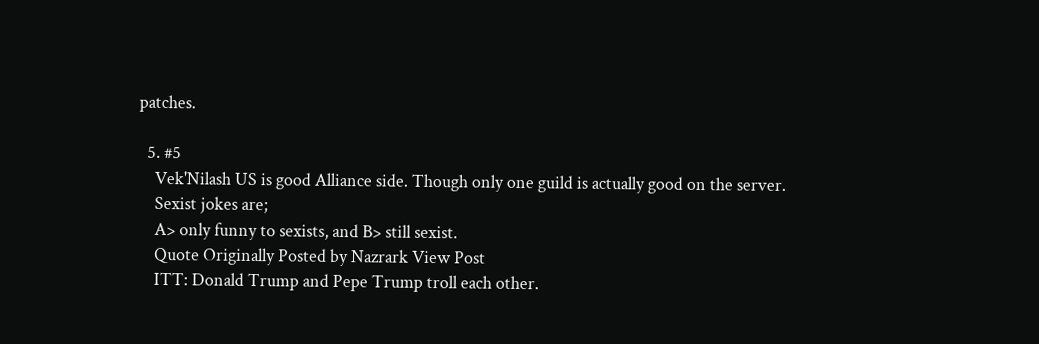patches.

  5. #5
    Vek'Nilash US is good Alliance side. Though only one guild is actually good on the server.
    Sexist jokes are;
    A> only funny to sexists, and B> still sexist.
    Quote Originally Posted by Nazrark View Post
    ITT: Donald Trump and Pepe Trump troll each other.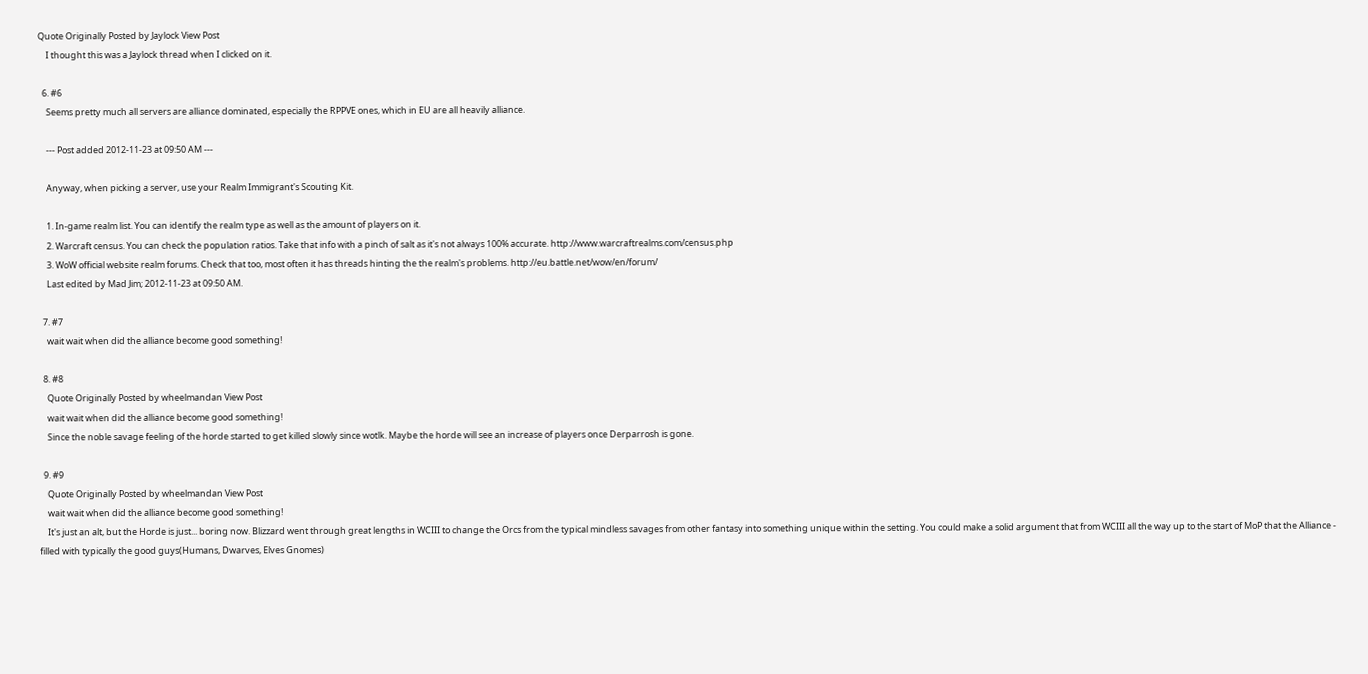Quote Originally Posted by Jaylock View Post
    I thought this was a Jaylock thread when I clicked on it.

  6. #6
    Seems pretty much all servers are alliance dominated, especially the RPPVE ones, which in EU are all heavily alliance.

    --- Post added 2012-11-23 at 09:50 AM ---

    Anyway, when picking a server, use your Realm Immigrant's Scouting Kit.

    1. In-game realm list. You can identify the realm type as well as the amount of players on it.
    2. Warcraft census. You can check the population ratios. Take that info with a pinch of salt as it's not always 100% accurate. http://www.warcraftrealms.com/census.php
    3. WoW official website realm forums. Check that too, most often it has threads hinting the the realm's problems. http://eu.battle.net/wow/en/forum/
    Last edited by Mad Jim; 2012-11-23 at 09:50 AM.

  7. #7
    wait wait when did the alliance become good something!

  8. #8
    Quote Originally Posted by wheelmandan View Post
    wait wait when did the alliance become good something!
    Since the noble savage feeling of the horde started to get killed slowly since wotlk. Maybe the horde will see an increase of players once Derparrosh is gone.

  9. #9
    Quote Originally Posted by wheelmandan View Post
    wait wait when did the alliance become good something!
    It's just an alt, but the Horde is just... boring now. Blizzard went through great lengths in WCIII to change the Orcs from the typical mindless savages from other fantasy into something unique within the setting. You could make a solid argument that from WCIII all the way up to the start of MoP that the Alliance - filled with typically the good guys(Humans, Dwarves, Elves Gnomes)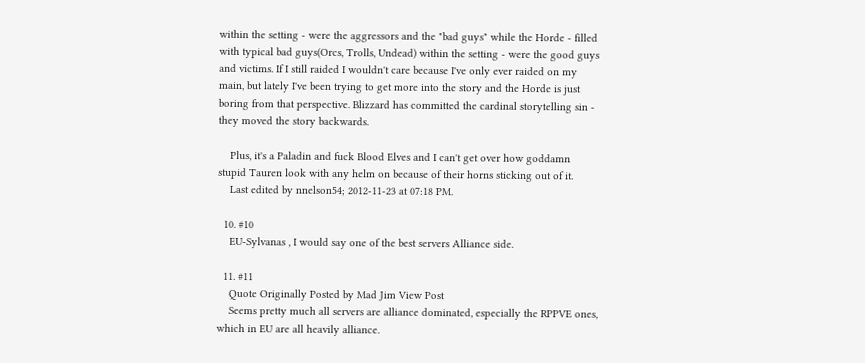within the setting - were the aggressors and the "bad guys" while the Horde - filled with typical bad guys(Orcs, Trolls, Undead) within the setting - were the good guys and victims. If I still raided I wouldn't care because I've only ever raided on my main, but lately I've been trying to get more into the story and the Horde is just boring from that perspective. Blizzard has committed the cardinal storytelling sin - they moved the story backwards.

    Plus, it's a Paladin and fuck Blood Elves and I can't get over how goddamn stupid Tauren look with any helm on because of their horns sticking out of it.
    Last edited by nnelson54; 2012-11-23 at 07:18 PM.

  10. #10
    EU-Sylvanas , I would say one of the best servers Alliance side.

  11. #11
    Quote Originally Posted by Mad Jim View Post
    Seems pretty much all servers are alliance dominated, especially the RPPVE ones, which in EU are all heavily alliance.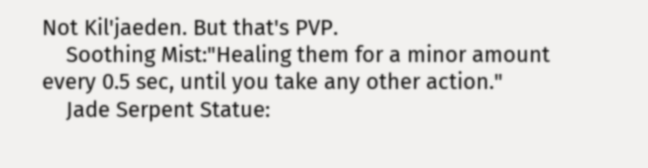Not Kil'jaeden. But that's PVP.
    Soothing Mist:"Healing them for a minor amount every 0.5 sec, until you take any other action."
    Jade Serpent Statue: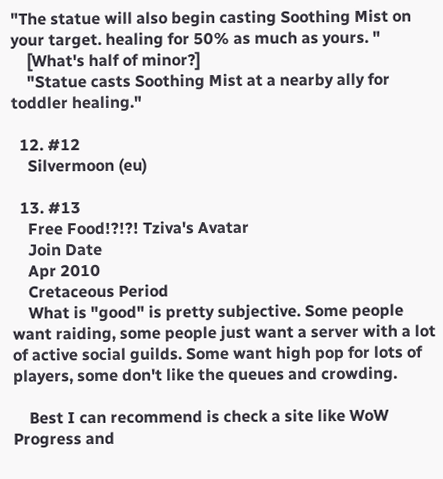"The statue will also begin casting Soothing Mist on your target. healing for 50% as much as yours. "
    [What's half of minor?]
    "Statue casts Soothing Mist at a nearby ally for toddler healing."

  12. #12
    Silvermoon (eu)

  13. #13
    Free Food!?!?! Tziva's Avatar
    Join Date
    Apr 2010
    Cretaceous Period
    What is "good" is pretty subjective. Some people want raiding, some people just want a server with a lot of active social guilds. Some want high pop for lots of players, some don't like the queues and crowding.

    Best I can recommend is check a site like WoW Progress and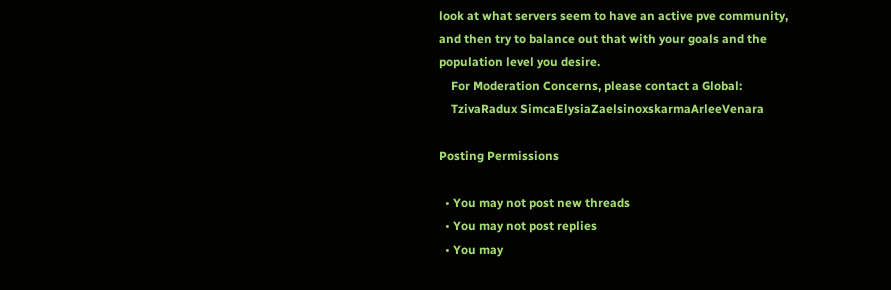look at what servers seem to have an active pve community, and then try to balance out that with your goals and the population level you desire.
    For Moderation Concerns, please contact a Global:
    TzivaRadux SimcaElysiaZaelsinoxskarmaArleeVenara

Posting Permissions

  • You may not post new threads
  • You may not post replies
  • You may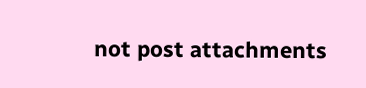not post attachments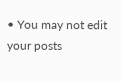• You may not edit your posts